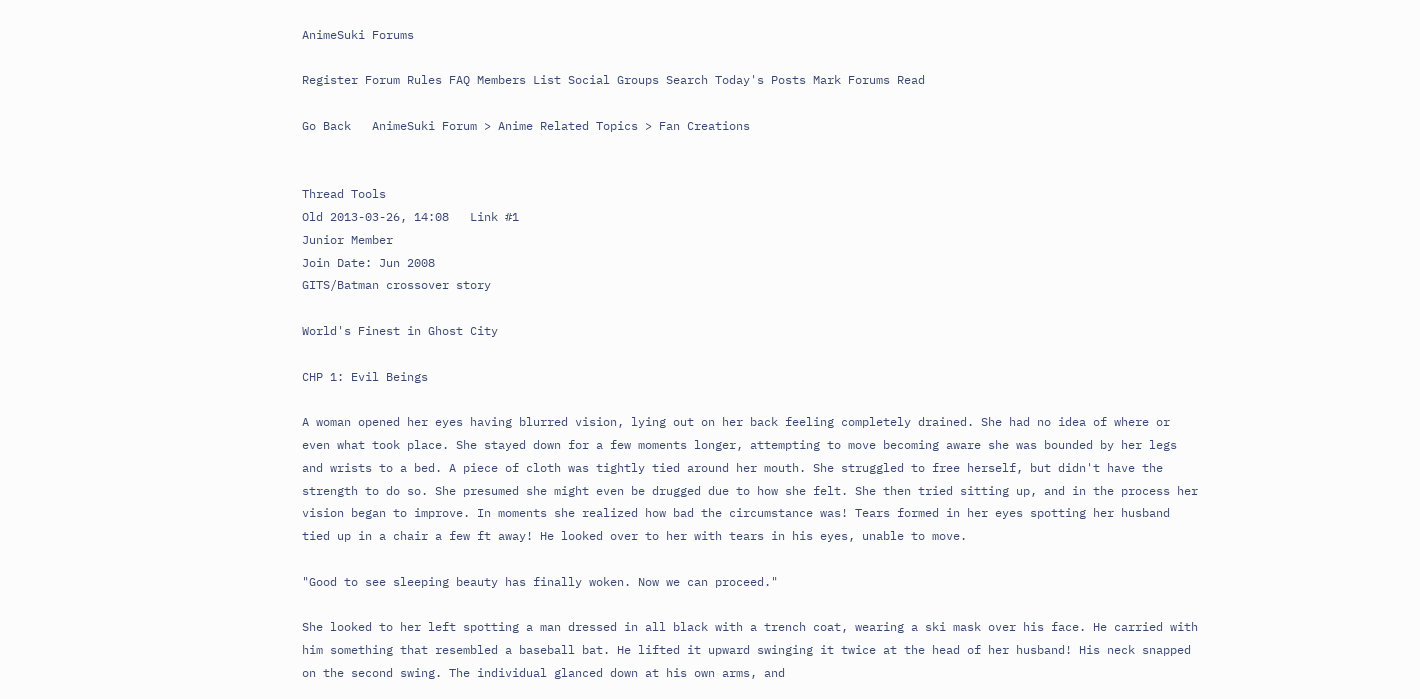AnimeSuki Forums

Register Forum Rules FAQ Members List Social Groups Search Today's Posts Mark Forums Read

Go Back   AnimeSuki Forum > Anime Related Topics > Fan Creations


Thread Tools
Old 2013-03-26, 14:08   Link #1
Junior Member
Join Date: Jun 2008
GITS/Batman crossover story

World's Finest in Ghost City

CHP 1: Evil Beings

A woman opened her eyes having blurred vision, lying out on her back feeling completely drained. She had no idea of where or even what took place. She stayed down for a few moments longer, attempting to move becoming aware she was bounded by her legs and wrists to a bed. A piece of cloth was tightly tied around her mouth. She struggled to free herself, but didn't have the strength to do so. She presumed she might even be drugged due to how she felt. She then tried sitting up, and in the process her vision began to improve. In moments she realized how bad the circumstance was! Tears formed in her eyes spotting her husband tied up in a chair a few ft away! He looked over to her with tears in his eyes, unable to move.

"Good to see sleeping beauty has finally woken. Now we can proceed."

She looked to her left spotting a man dressed in all black with a trench coat, wearing a ski mask over his face. He carried with him something that resembled a baseball bat. He lifted it upward swinging it twice at the head of her husband! His neck snapped on the second swing. The individual glanced down at his own arms, and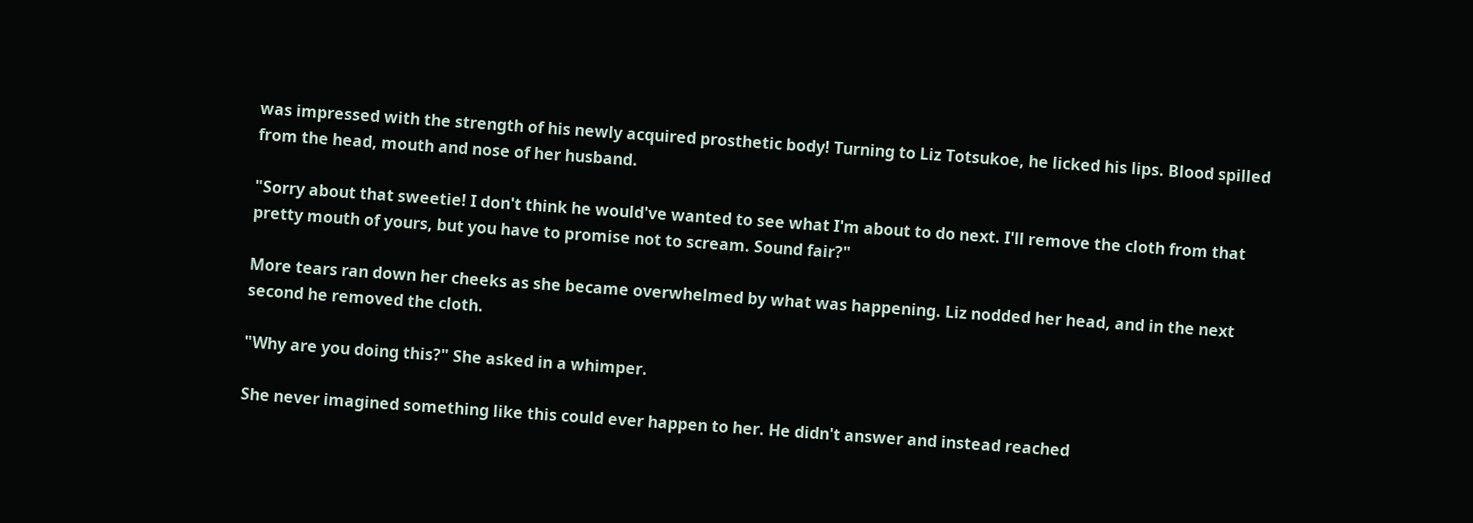was impressed with the strength of his newly acquired prosthetic body! Turning to Liz Totsukoe, he licked his lips. Blood spilled from the head, mouth and nose of her husband.

"Sorry about that sweetie! I don't think he would've wanted to see what I'm about to do next. I'll remove the cloth from that pretty mouth of yours, but you have to promise not to scream. Sound fair?"

More tears ran down her cheeks as she became overwhelmed by what was happening. Liz nodded her head, and in the next second he removed the cloth.

"Why are you doing this?" She asked in a whimper.

She never imagined something like this could ever happen to her. He didn't answer and instead reached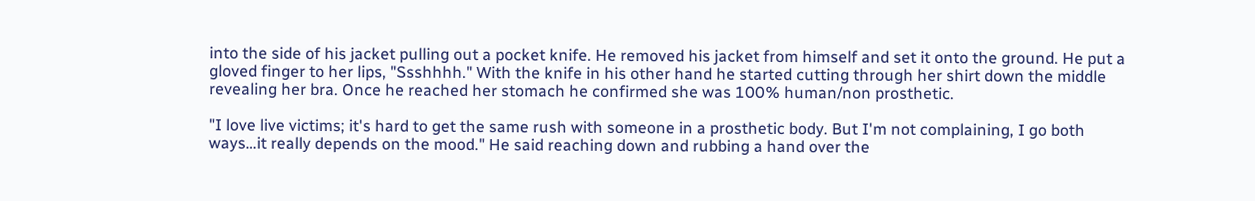into the side of his jacket pulling out a pocket knife. He removed his jacket from himself and set it onto the ground. He put a gloved finger to her lips, "Ssshhhh." With the knife in his other hand he started cutting through her shirt down the middle revealing her bra. Once he reached her stomach he confirmed she was 100% human/non prosthetic.

"I love live victims; it's hard to get the same rush with someone in a prosthetic body. But I'm not complaining, I go both ways…it really depends on the mood." He said reaching down and rubbing a hand over the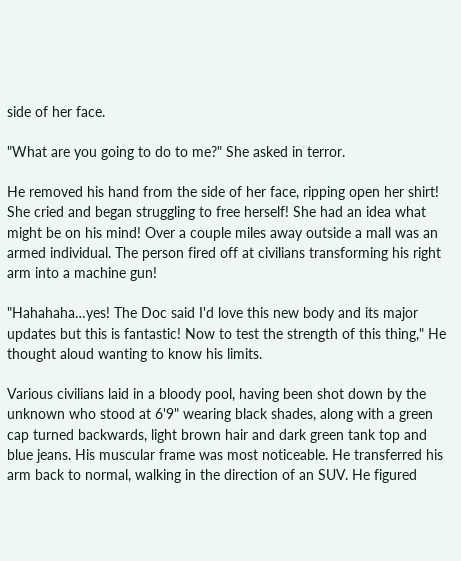side of her face.

"What are you going to do to me?" She asked in terror.

He removed his hand from the side of her face, ripping open her shirt! She cried and began struggling to free herself! She had an idea what might be on his mind! Over a couple miles away outside a mall was an armed individual. The person fired off at civilians transforming his right arm into a machine gun!

"Hahahaha…yes! The Doc said I'd love this new body and its major updates but this is fantastic! Now to test the strength of this thing," He thought aloud wanting to know his limits.

Various civilians laid in a bloody pool, having been shot down by the unknown who stood at 6'9" wearing black shades, along with a green cap turned backwards, light brown hair and dark green tank top and blue jeans. His muscular frame was most noticeable. He transferred his arm back to normal, walking in the direction of an SUV. He figured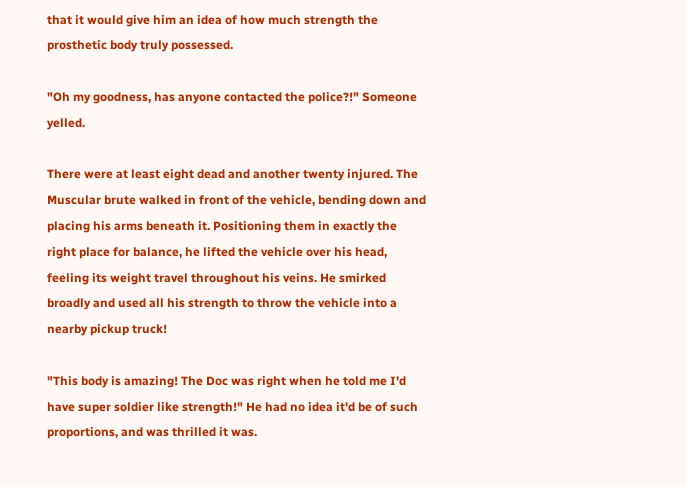that it would give him an idea of how much strength the prosthetic body truly possessed.

"Oh my goodness, has anyone contacted the police?!" Someone yelled.

There were at least eight dead and another twenty injured. The Muscular brute walked in front of the vehicle, bending down and placing his arms beneath it. Positioning them in exactly the right place for balance, he lifted the vehicle over his head, feeling its weight travel throughout his veins. He smirked broadly and used all his strength to throw the vehicle into a nearby pickup truck!

"This body is amazing! The Doc was right when he told me I'd have super soldier like strength!" He had no idea it'd be of such proportions, and was thrilled it was.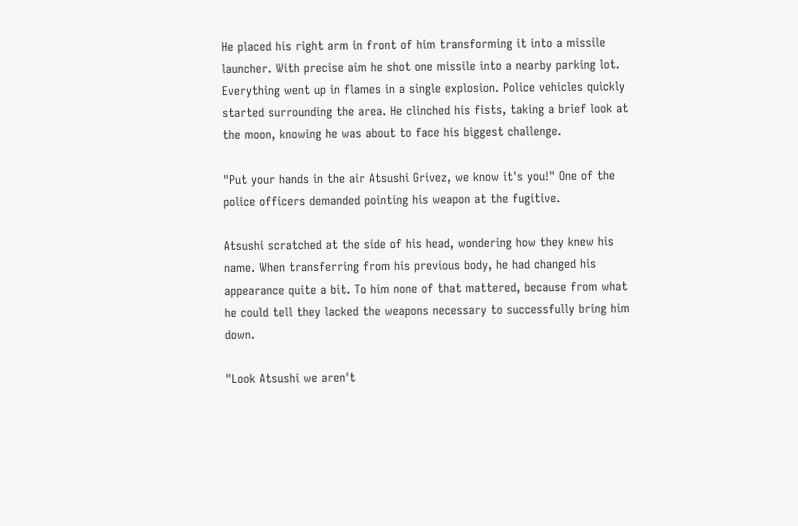He placed his right arm in front of him transforming it into a missile launcher. With precise aim he shot one missile into a nearby parking lot. Everything went up in flames in a single explosion. Police vehicles quickly started surrounding the area. He clinched his fists, taking a brief look at the moon, knowing he was about to face his biggest challenge.

"Put your hands in the air Atsushi Grivez, we know it's you!" One of the police officers demanded pointing his weapon at the fugitive.

Atsushi scratched at the side of his head, wondering how they knew his name. When transferring from his previous body, he had changed his appearance quite a bit. To him none of that mattered, because from what he could tell they lacked the weapons necessary to successfully bring him down.

"Look Atsushi we aren't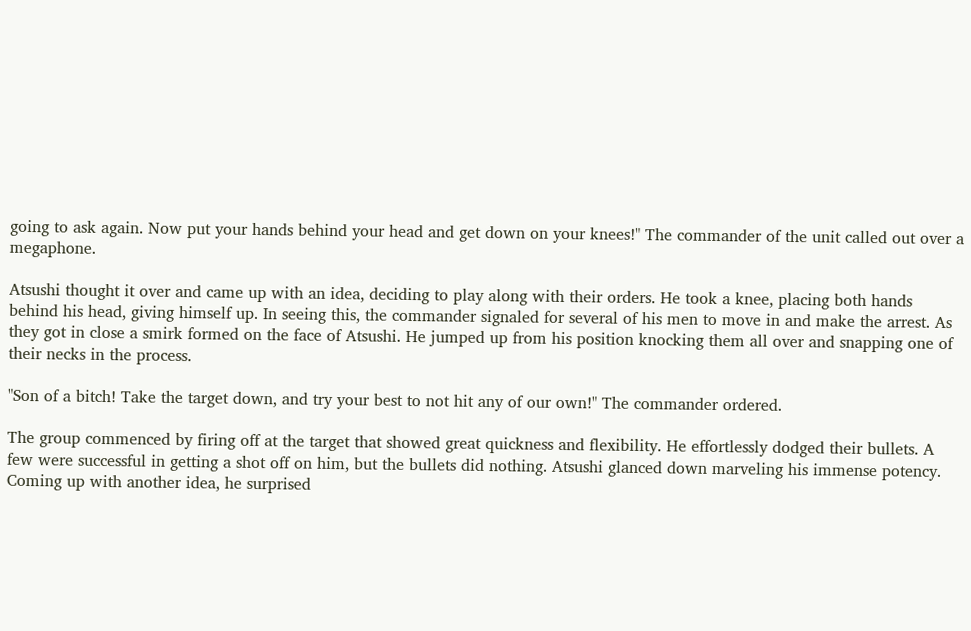going to ask again. Now put your hands behind your head and get down on your knees!" The commander of the unit called out over a megaphone.

Atsushi thought it over and came up with an idea, deciding to play along with their orders. He took a knee, placing both hands behind his head, giving himself up. In seeing this, the commander signaled for several of his men to move in and make the arrest. As they got in close a smirk formed on the face of Atsushi. He jumped up from his position knocking them all over and snapping one of their necks in the process.

"Son of a bitch! Take the target down, and try your best to not hit any of our own!" The commander ordered.

The group commenced by firing off at the target that showed great quickness and flexibility. He effortlessly dodged their bullets. A few were successful in getting a shot off on him, but the bullets did nothing. Atsushi glanced down marveling his immense potency. Coming up with another idea, he surprised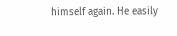himself again. He easily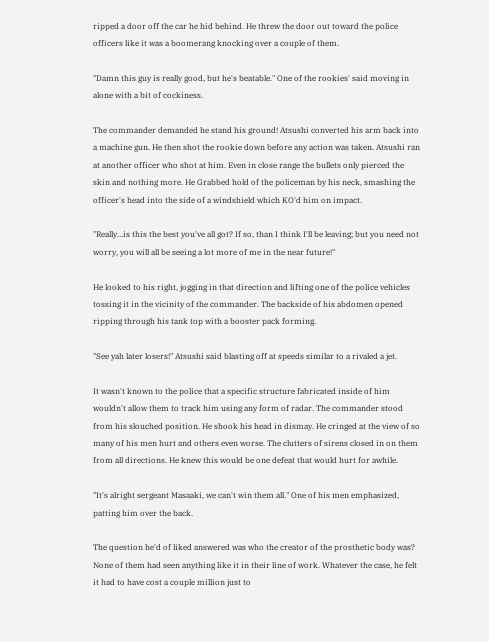ripped a door off the car he hid behind. He threw the door out toward the police officers like it was a boomerang knocking over a couple of them.

"Damn this guy is really good, but he's beatable." One of the rookies' said moving in alone with a bit of cockiness.

The commander demanded he stand his ground! Atsushi converted his arm back into a machine gun. He then shot the rookie down before any action was taken. Atsushi ran at another officer who shot at him. Even in close range the bullets only pierced the skin and nothing more. He Grabbed hold of the policeman by his neck, smashing the officer's head into the side of a windshield which KO'd him on impact.

"Really…is this the best you've all got? If so, than I think I'll be leaving; but you need not worry, you will all be seeing a lot more of me in the near future!"

He looked to his right, jogging in that direction and lifting one of the police vehicles tossing it in the vicinity of the commander. The backside of his abdomen opened ripping through his tank top with a booster pack forming.

"See yah later losers!" Atsushi said blasting off at speeds similar to a rivaled a jet.

It wasn't known to the police that a specific structure fabricated inside of him wouldn't allow them to track him using any form of radar. The commander stood from his slouched position. He shook his head in dismay. He cringed at the view of so many of his men hurt and others even worse. The clutters of sirens closed in on them from all directions. He knew this would be one defeat that would hurt for awhile.

"It's alright sergeant Masaaki, we can't win them all." One of his men emphasized, patting him over the back.

The question he'd of liked answered was who the creator of the prosthetic body was? None of them had seen anything like it in their line of work. Whatever the case, he felt it had to have cost a couple million just to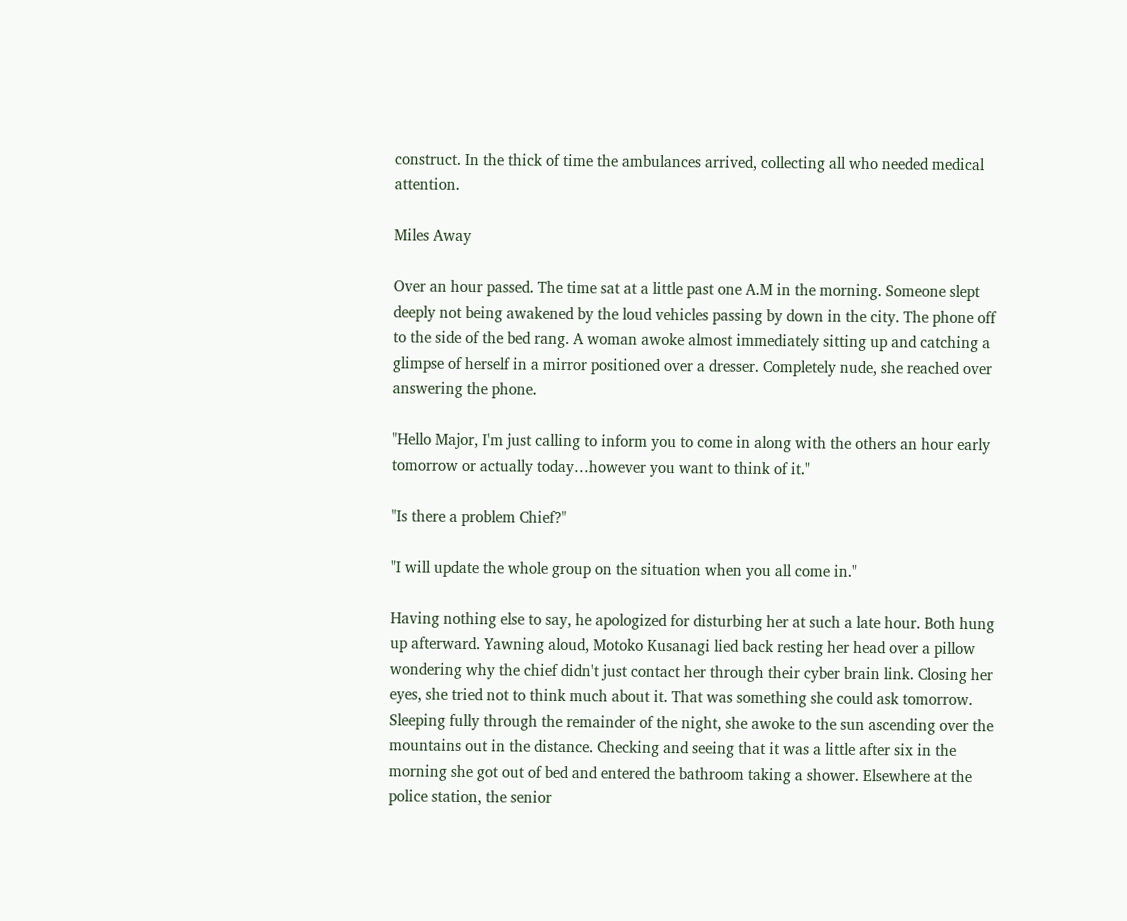construct. In the thick of time the ambulances arrived, collecting all who needed medical attention.

Miles Away

Over an hour passed. The time sat at a little past one A.M in the morning. Someone slept deeply not being awakened by the loud vehicles passing by down in the city. The phone off to the side of the bed rang. A woman awoke almost immediately sitting up and catching a glimpse of herself in a mirror positioned over a dresser. Completely nude, she reached over answering the phone.

"Hello Major, I'm just calling to inform you to come in along with the others an hour early tomorrow or actually today…however you want to think of it."

"Is there a problem Chief?"

"I will update the whole group on the situation when you all come in."

Having nothing else to say, he apologized for disturbing her at such a late hour. Both hung up afterward. Yawning aloud, Motoko Kusanagi lied back resting her head over a pillow wondering why the chief didn't just contact her through their cyber brain link. Closing her eyes, she tried not to think much about it. That was something she could ask tomorrow. Sleeping fully through the remainder of the night, she awoke to the sun ascending over the mountains out in the distance. Checking and seeing that it was a little after six in the morning she got out of bed and entered the bathroom taking a shower. Elsewhere at the police station, the senior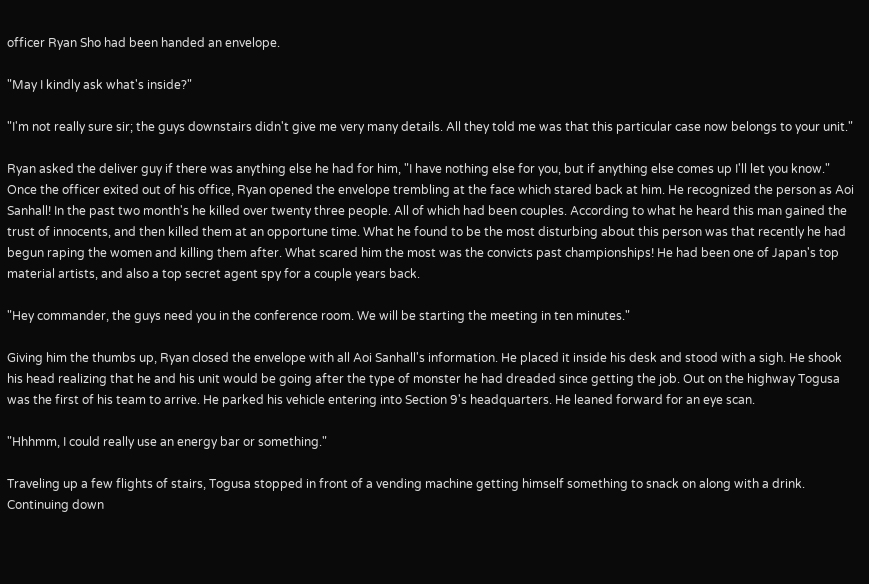officer Ryan Sho had been handed an envelope.

"May I kindly ask what's inside?"

"I'm not really sure sir; the guys downstairs didn't give me very many details. All they told me was that this particular case now belongs to your unit."

Ryan asked the deliver guy if there was anything else he had for him, "I have nothing else for you, but if anything else comes up I'll let you know." Once the officer exited out of his office, Ryan opened the envelope trembling at the face which stared back at him. He recognized the person as Aoi Sanhall! In the past two month's he killed over twenty three people. All of which had been couples. According to what he heard this man gained the trust of innocents, and then killed them at an opportune time. What he found to be the most disturbing about this person was that recently he had begun raping the women and killing them after. What scared him the most was the convicts past championships! He had been one of Japan's top material artists, and also a top secret agent spy for a couple years back.

"Hey commander, the guys need you in the conference room. We will be starting the meeting in ten minutes."

Giving him the thumbs up, Ryan closed the envelope with all Aoi Sanhall's information. He placed it inside his desk and stood with a sigh. He shook his head realizing that he and his unit would be going after the type of monster he had dreaded since getting the job. Out on the highway Togusa was the first of his team to arrive. He parked his vehicle entering into Section 9's headquarters. He leaned forward for an eye scan.

"Hhhmm, I could really use an energy bar or something."

Traveling up a few flights of stairs, Togusa stopped in front of a vending machine getting himself something to snack on along with a drink. Continuing down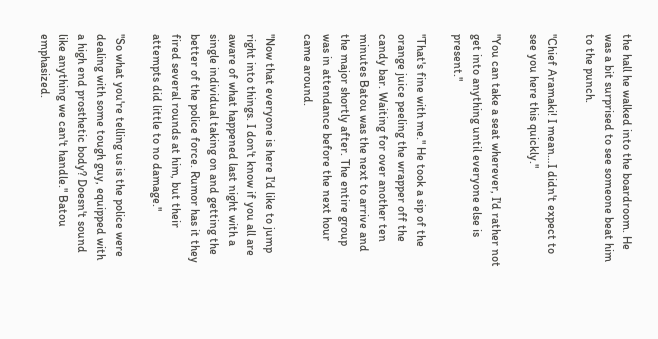the hall he walked into the boardroom. He was a bit surprised to see someone beat him to the punch.

"Chief Aramaki! I mean…I didn't expect to see you here this quickly."

"You can take a seat wherever, I'd rather not get into anything until everyone else is present."

"That's fine with me." He took a sip of the orange juice peeling the wrapper off the candy bar. Waiting for over another ten minutes Batou was the next to arrive and the major shortly after. The entire group was in attendance before the next hour came around.

"Now that everyone is here I'd like to jump right into things. I don't know if you all are aware of what happened last night with a single individual taking on and getting the better of the police force. Rumor has it they fired several rounds at him, but their attempts did little to no damage."

"So what you're telling us is the police were dealing with some tough guy, equipped with a high end prosthetic body? Doesn't sound like anything we can't handle." Batou emphasized.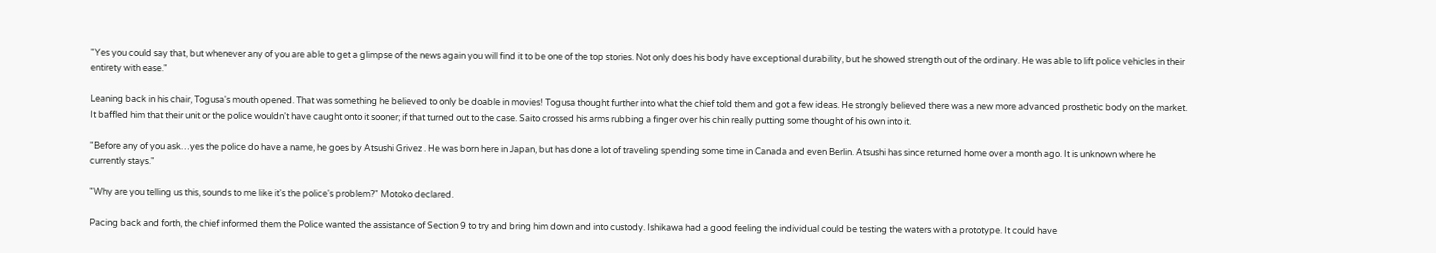"Yes you could say that, but whenever any of you are able to get a glimpse of the news again you will find it to be one of the top stories. Not only does his body have exceptional durability, but he showed strength out of the ordinary. He was able to lift police vehicles in their entirety with ease."

Leaning back in his chair, Togusa's mouth opened. That was something he believed to only be doable in movies! Togusa thought further into what the chief told them and got a few ideas. He strongly believed there was a new more advanced prosthetic body on the market. It baffled him that their unit or the police wouldn't have caught onto it sooner; if that turned out to the case. Saito crossed his arms rubbing a finger over his chin really putting some thought of his own into it.

"Before any of you ask…yes the police do have a name, he goes by Atsushi Grivez . He was born here in Japan, but has done a lot of traveling spending some time in Canada and even Berlin. Atsushi has since returned home over a month ago. It is unknown where he currently stays."

"Why are you telling us this, sounds to me like it's the police's problem?" Motoko declared.

Pacing back and forth, the chief informed them the Police wanted the assistance of Section 9 to try and bring him down and into custody. Ishikawa had a good feeling the individual could be testing the waters with a prototype. It could have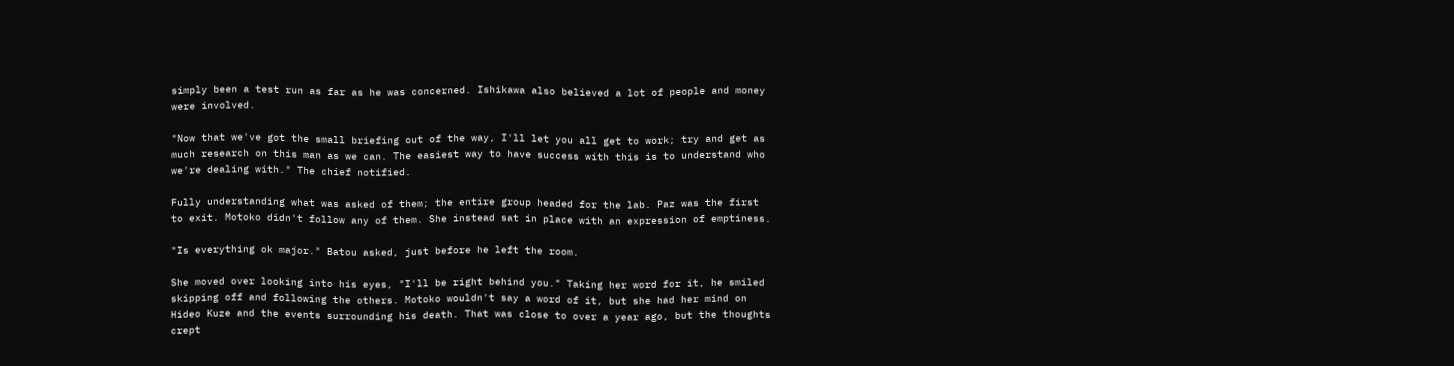simply been a test run as far as he was concerned. Ishikawa also believed a lot of people and money were involved.

"Now that we've got the small briefing out of the way, I'll let you all get to work; try and get as much research on this man as we can. The easiest way to have success with this is to understand who we're dealing with." The chief notified.

Fully understanding what was asked of them; the entire group headed for the lab. Paz was the first to exit. Motoko didn't follow any of them. She instead sat in place with an expression of emptiness.

"Is everything ok major." Batou asked, just before he left the room.

She moved over looking into his eyes, "I'll be right behind you." Taking her word for it, he smiled skipping off and following the others. Motoko wouldn't say a word of it, but she had her mind on Hideo Kuze and the events surrounding his death. That was close to over a year ago, but the thoughts crept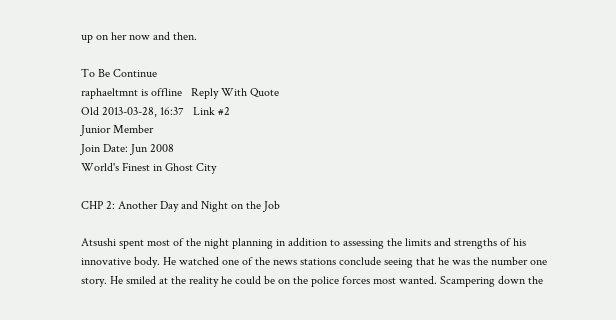up on her now and then.

To Be Continue
raphaeltmnt is offline   Reply With Quote
Old 2013-03-28, 16:37   Link #2
Junior Member
Join Date: Jun 2008
World's Finest in Ghost City

CHP 2: Another Day and Night on the Job

Atsushi spent most of the night planning in addition to assessing the limits and strengths of his innovative body. He watched one of the news stations conclude seeing that he was the number one story. He smiled at the reality he could be on the police forces most wanted. Scampering down the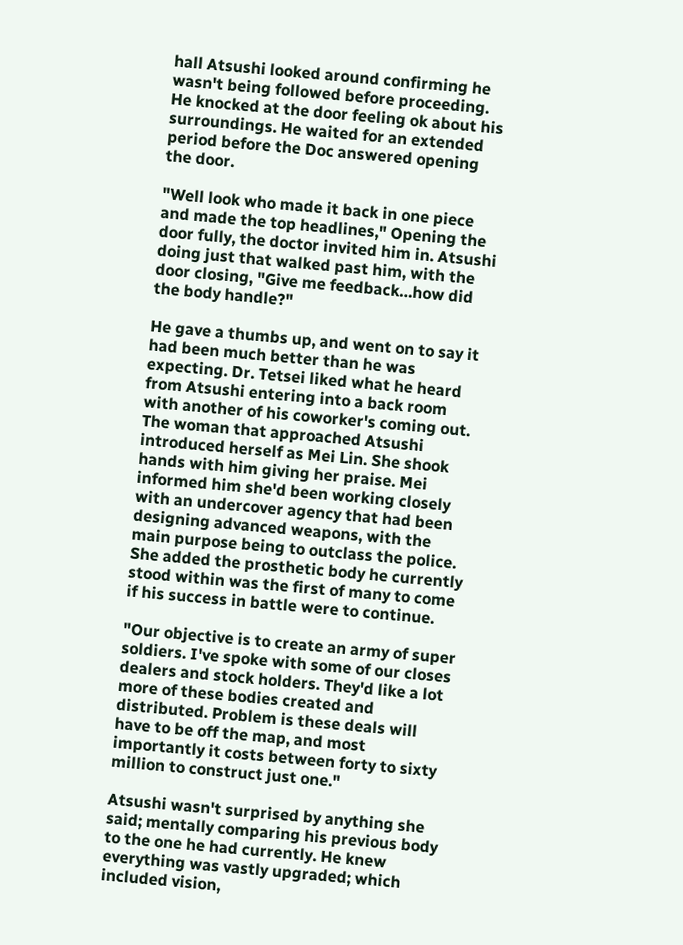hall Atsushi looked around confirming he wasn't being followed before proceeding. He knocked at the door feeling ok about his surroundings. He waited for an extended period before the Doc answered opening the door.

"Well look who made it back in one piece and made the top headlines," Opening the door fully, the doctor invited him in. Atsushi doing just that walked past him, with the door closing, "Give me feedback…how did the body handle?"

He gave a thumbs up, and went on to say it had been much better than he was expecting. Dr. Tetsei liked what he heard from Atsushi entering into a back room with another of his coworker's coming out. The woman that approached Atsushi introduced herself as Mei Lin. She shook hands with him giving her praise. Mei informed him she'd been working closely with an undercover agency that had been designing advanced weapons, with the main purpose being to outclass the police. She added the prosthetic body he currently stood within was the first of many to come if his success in battle were to continue.

"Our objective is to create an army of super soldiers. I've spoke with some of our closes dealers and stock holders. They'd like a lot more of these bodies created and distributed. Problem is these deals will have to be off the map, and most importantly it costs between forty to sixty million to construct just one."

Atsushi wasn't surprised by anything she said; mentally comparing his previous body to the one he had currently. He knew everything was vastly upgraded; which included vision,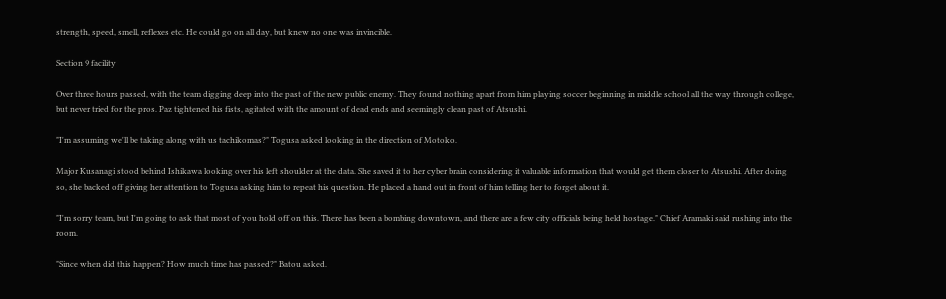strength, speed, smell, reflexes etc. He could go on all day, but knew no one was invincible.

Section 9 facility

Over three hours passed, with the team digging deep into the past of the new public enemy. They found nothing apart from him playing soccer beginning in middle school all the way through college, but never tried for the pros. Paz tightened his fists, agitated with the amount of dead ends and seemingly clean past of Atsushi.

"I'm assuming we'll be taking along with us tachikomas?" Togusa asked looking in the direction of Motoko.

Major Kusanagi stood behind Ishikawa looking over his left shoulder at the data. She saved it to her cyber brain considering it valuable information that would get them closer to Atsushi. After doing so, she backed off giving her attention to Togusa asking him to repeat his question. He placed a hand out in front of him telling her to forget about it.

"I'm sorry team, but I'm going to ask that most of you hold off on this. There has been a bombing downtown, and there are a few city officials being held hostage." Chief Aramaki said rushing into the room.

"Since when did this happen? How much time has passed?" Batou asked.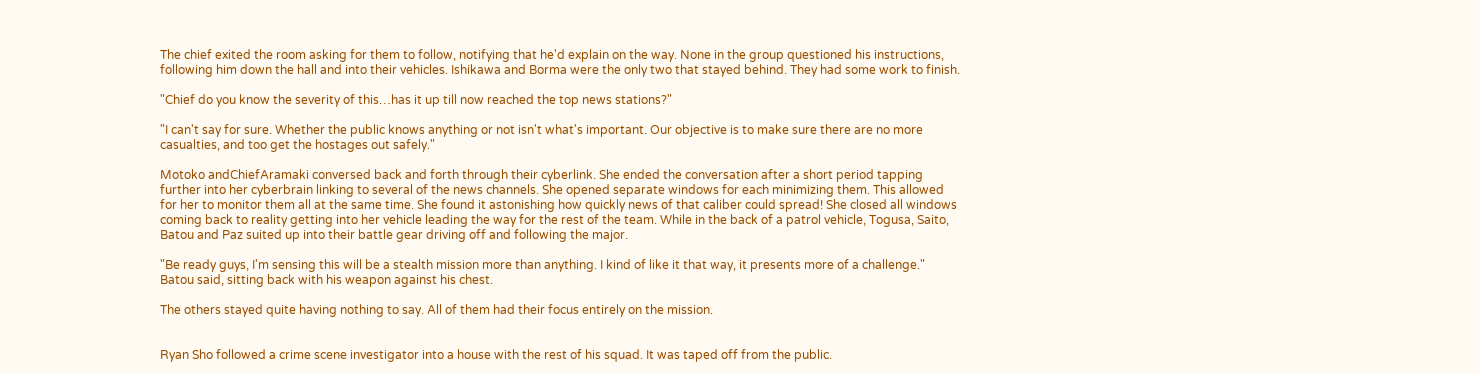The chief exited the room asking for them to follow, notifying that he'd explain on the way. None in the group questioned his instructions, following him down the hall and into their vehicles. Ishikawa and Borma were the only two that stayed behind. They had some work to finish.

"Chief do you know the severity of this…has it up till now reached the top news stations?"

"I can't say for sure. Whether the public knows anything or not isn't what's important. Our objective is to make sure there are no more casualties, and too get the hostages out safely."

Motoko andChiefAramaki conversed back and forth through their cyberlink. She ended the conversation after a short period tapping further into her cyberbrain linking to several of the news channels. She opened separate windows for each minimizing them. This allowed for her to monitor them all at the same time. She found it astonishing how quickly news of that caliber could spread! She closed all windows coming back to reality getting into her vehicle leading the way for the rest of the team. While in the back of a patrol vehicle, Togusa, Saito, Batou and Paz suited up into their battle gear driving off and following the major.

"Be ready guys, I'm sensing this will be a stealth mission more than anything. I kind of like it that way, it presents more of a challenge." Batou said, sitting back with his weapon against his chest.

The others stayed quite having nothing to say. All of them had their focus entirely on the mission.


Ryan Sho followed a crime scene investigator into a house with the rest of his squad. It was taped off from the public.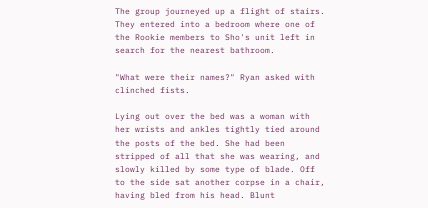The group journeyed up a flight of stairs. They entered into a bedroom where one of the Rookie members to Sho's unit left in search for the nearest bathroom.

"What were their names?" Ryan asked with clinched fists.

Lying out over the bed was a woman with her wrists and ankles tightly tied around the posts of the bed. She had been stripped of all that she was wearing, and slowly killed by some type of blade. Off to the side sat another corpse in a chair, having bled from his head. Blunt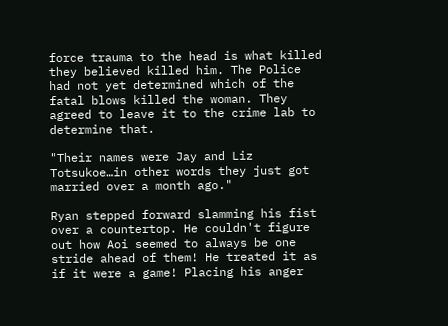force trauma to the head is what killed they believed killed him. The Police had not yet determined which of the fatal blows killed the woman. They agreed to leave it to the crime lab to determine that.

"Their names were Jay and Liz Totsukoe…in other words they just got married over a month ago."

Ryan stepped forward slamming his fist over a countertop. He couldn't figure out how Aoi seemed to always be one stride ahead of them! He treated it as if it were a game! Placing his anger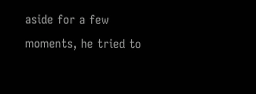aside for a few moments, he tried to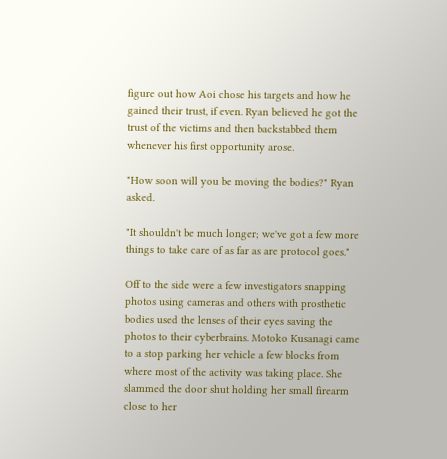figure out how Aoi chose his targets and how he gained their trust, if even. Ryan believed he got the trust of the victims and then backstabbed them whenever his first opportunity arose.

"How soon will you be moving the bodies?" Ryan asked.

"It shouldn't be much longer; we've got a few more things to take care of as far as are protocol goes."

Off to the side were a few investigators snapping photos using cameras and others with prosthetic bodies used the lenses of their eyes saving the photos to their cyberbrains. Motoko Kusanagi came to a stop parking her vehicle a few blocks from where most of the activity was taking place. She slammed the door shut holding her small firearm close to her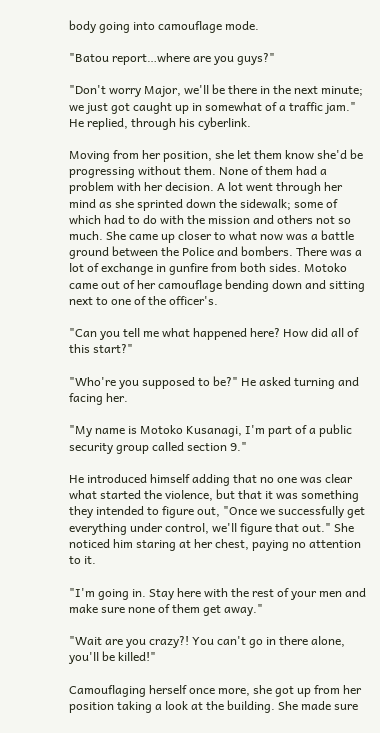body going into camouflage mode.

"Batou report…where are you guys?"

"Don't worry Major, we'll be there in the next minute; we just got caught up in somewhat of a traffic jam." He replied, through his cyberlink.

Moving from her position, she let them know she'd be progressing without them. None of them had a problem with her decision. A lot went through her mind as she sprinted down the sidewalk; some of which had to do with the mission and others not so much. She came up closer to what now was a battle ground between the Police and bombers. There was a lot of exchange in gunfire from both sides. Motoko came out of her camouflage bending down and sitting next to one of the officer's.

"Can you tell me what happened here? How did all of this start?"

"Who're you supposed to be?" He asked turning and facing her.

"My name is Motoko Kusanagi, I'm part of a public security group called section 9."

He introduced himself adding that no one was clear what started the violence, but that it was something they intended to figure out, "Once we successfully get everything under control, we'll figure that out." She noticed him staring at her chest, paying no attention to it.

"I'm going in. Stay here with the rest of your men and make sure none of them get away."

"Wait are you crazy?! You can't go in there alone, you'll be killed!"

Camouflaging herself once more, she got up from her position taking a look at the building. She made sure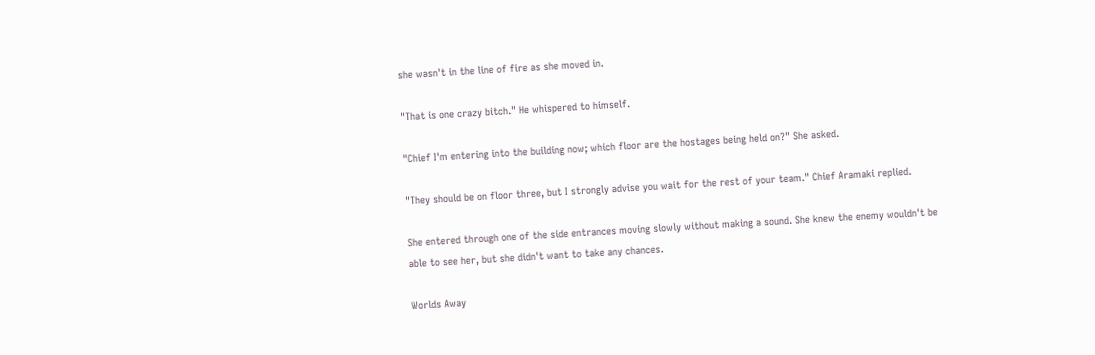she wasn't in the line of fire as she moved in.

"That is one crazy bitch." He whispered to himself.

"Chief I'm entering into the building now; which floor are the hostages being held on?" She asked.

"They should be on floor three, but I strongly advise you wait for the rest of your team." Chief Aramaki replied.

She entered through one of the side entrances moving slowly without making a sound. She knew the enemy wouldn't be able to see her, but she didn't want to take any chances.

Worlds Away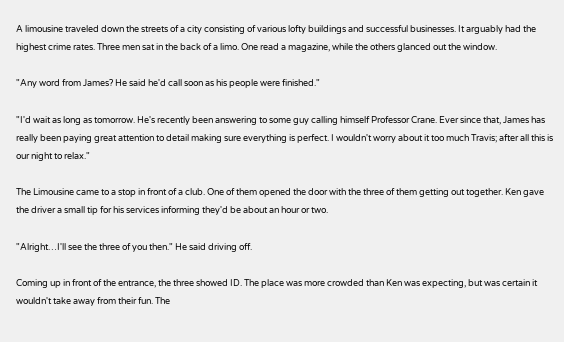A limousine traveled down the streets of a city consisting of various lofty buildings and successful businesses. It arguably had the highest crime rates. Three men sat in the back of a limo. One read a magazine, while the others glanced out the window.

"Any word from James? He said he'd call soon as his people were finished."

"I'd wait as long as tomorrow. He's recently been answering to some guy calling himself Professor Crane. Ever since that, James has really been paying great attention to detail making sure everything is perfect. I wouldn't worry about it too much Travis; after all this is our night to relax."

The Limousine came to a stop in front of a club. One of them opened the door with the three of them getting out together. Ken gave the driver a small tip for his services informing they'd be about an hour or two.

"Alright…I'll see the three of you then." He said driving off.

Coming up in front of the entrance, the three showed ID. The place was more crowded than Ken was expecting, but was certain it wouldn't take away from their fun. The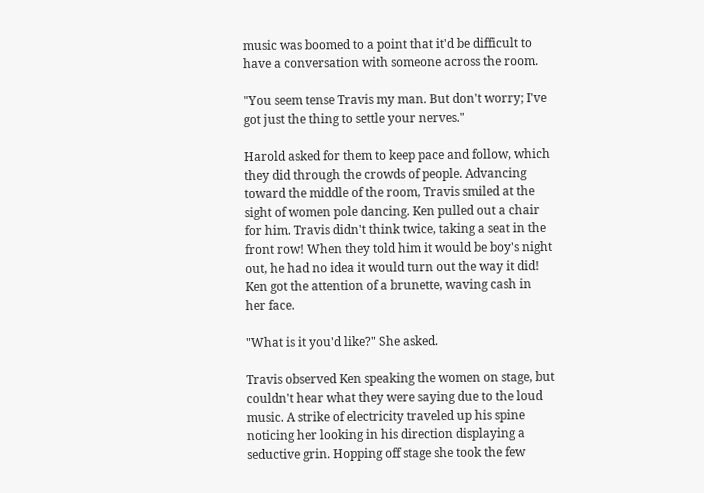music was boomed to a point that it'd be difficult to have a conversation with someone across the room.

"You seem tense Travis my man. But don't worry; I've got just the thing to settle your nerves."

Harold asked for them to keep pace and follow, which they did through the crowds of people. Advancing toward the middle of the room, Travis smiled at the sight of women pole dancing. Ken pulled out a chair for him. Travis didn't think twice, taking a seat in the front row! When they told him it would be boy's night out, he had no idea it would turn out the way it did! Ken got the attention of a brunette, waving cash in her face.

"What is it you'd like?" She asked.

Travis observed Ken speaking the women on stage, but couldn't hear what they were saying due to the loud music. A strike of electricity traveled up his spine noticing her looking in his direction displaying a seductive grin. Hopping off stage she took the few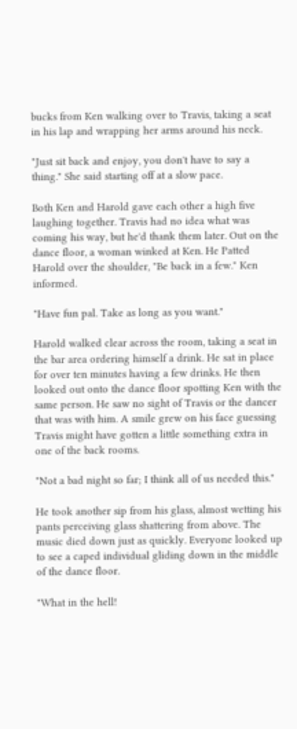bucks from Ken walking over to Travis, taking a seat in his lap and wrapping her arms around his neck.

"Just sit back and enjoy, you don't have to say a thing." She said starting off at a slow pace.

Both Ken and Harold gave each other a high five laughing together. Travis had no idea what was coming his way, but he'd thank them later. Out on the dance floor, a woman winked at Ken. He Patted Harold over the shoulder, "Be back in a few." Ken informed.

"Have fun pal. Take as long as you want."

Harold walked clear across the room, taking a seat in the bar area ordering himself a drink. He sat in place for over ten minutes having a few drinks. He then looked out onto the dance floor spotting Ken with the same person. He saw no sight of Travis or the dancer that was with him. A smile grew on his face guessing Travis might have gotten a little something extra in one of the back rooms.

"Not a bad night so far; I think all of us needed this."

He took another sip from his glass, almost wetting his pants perceiving glass shattering from above. The music died down just as quickly. Everyone looked up to see a caped individual gliding down in the middle of the dance floor.

"What in the hell!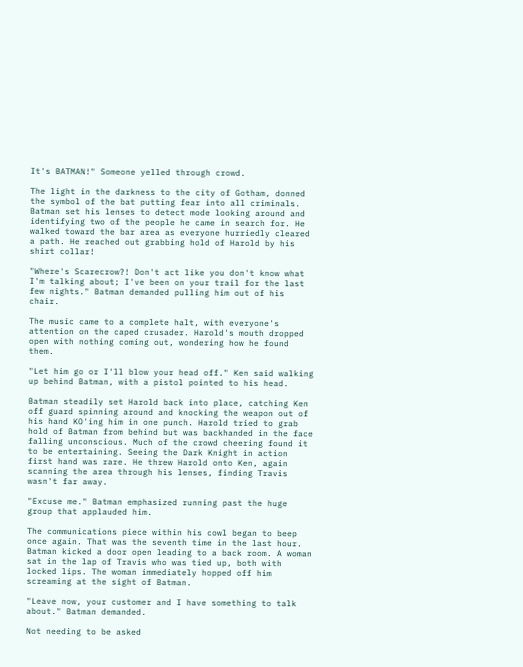It's BATMAN!" Someone yelled through crowd.

The light in the darkness to the city of Gotham, donned the symbol of the bat putting fear into all criminals. Batman set his lenses to detect mode looking around and identifying two of the people he came in search for. He walked toward the bar area as everyone hurriedly cleared a path. He reached out grabbing hold of Harold by his shirt collar!

"Where's Scarecrow?! Don't act like you don't know what I'm talking about; I've been on your trail for the last few nights." Batman demanded pulling him out of his chair.

The music came to a complete halt, with everyone's attention on the caped crusader. Harold's mouth dropped open with nothing coming out, wondering how he found them.

"Let him go or I'll blow your head off." Ken said walking up behind Batman, with a pistol pointed to his head.

Batman steadily set Harold back into place, catching Ken off guard spinning around and knocking the weapon out of his hand KO'ing him in one punch. Harold tried to grab hold of Batman from behind but was backhanded in the face falling unconscious. Much of the crowd cheering found it to be entertaining. Seeing the Dark Knight in action first hand was rare. He threw Harold onto Ken, again scanning the area through his lenses, finding Travis wasn't far away.

"Excuse me." Batman emphasized running past the huge group that applauded him.

The communications piece within his cowl began to beep once again. That was the seventh time in the last hour. Batman kicked a door open leading to a back room. A woman sat in the lap of Travis who was tied up, both with locked lips. The woman immediately hopped off him screaming at the sight of Batman.

"Leave now, your customer and I have something to talk about." Batman demanded.

Not needing to be asked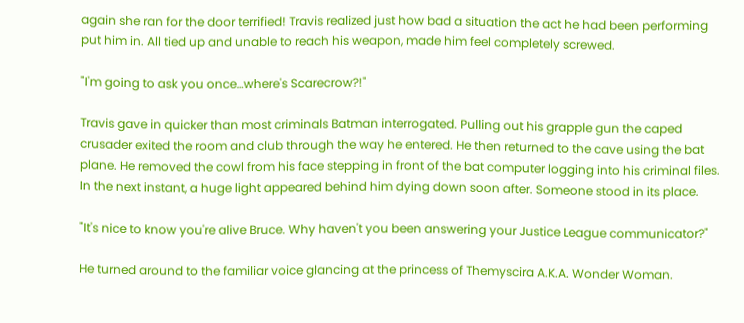again she ran for the door terrified! Travis realized just how bad a situation the act he had been performing put him in. All tied up and unable to reach his weapon, made him feel completely screwed.

"I'm going to ask you once…where's Scarecrow?!"

Travis gave in quicker than most criminals Batman interrogated. Pulling out his grapple gun the caped crusader exited the room and club through the way he entered. He then returned to the cave using the bat plane. He removed the cowl from his face stepping in front of the bat computer logging into his criminal files. In the next instant, a huge light appeared behind him dying down soon after. Someone stood in its place.

"It's nice to know you're alive Bruce. Why haven't you been answering your Justice League communicator?"

He turned around to the familiar voice glancing at the princess of Themyscira A.K.A. Wonder Woman.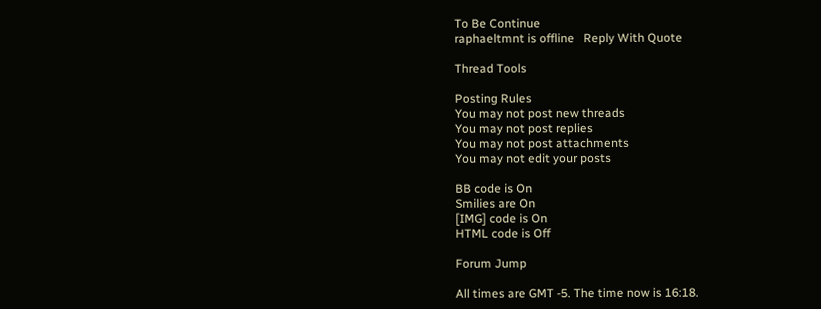To Be Continue
raphaeltmnt is offline   Reply With Quote

Thread Tools

Posting Rules
You may not post new threads
You may not post replies
You may not post attachments
You may not edit your posts

BB code is On
Smilies are On
[IMG] code is On
HTML code is Off

Forum Jump

All times are GMT -5. The time now is 16:18.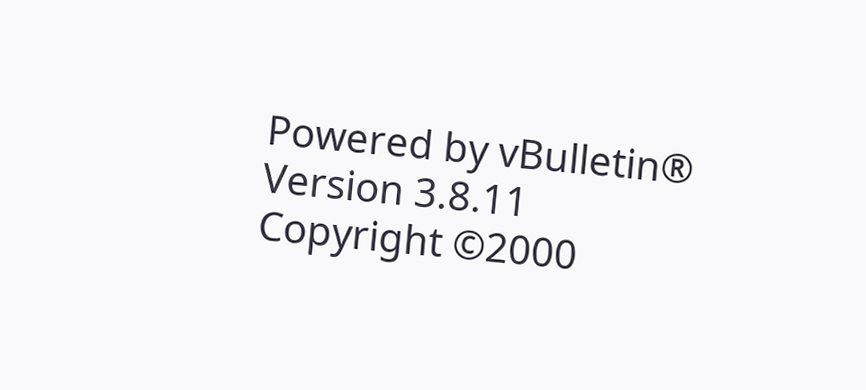Powered by vBulletin® Version 3.8.11
Copyright ©2000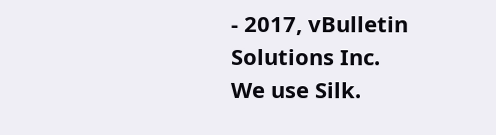- 2017, vBulletin Solutions Inc.
We use Silk.